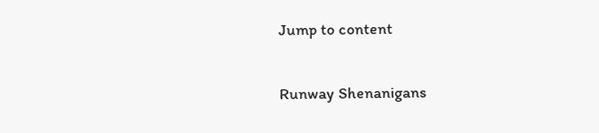Jump to content

Runway Shenanigans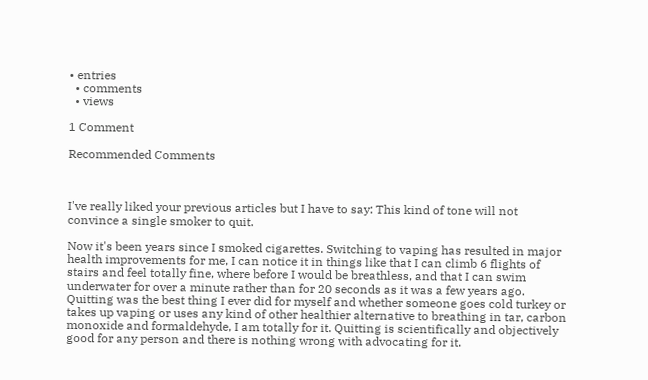• entries
  • comments
  • views

1 Comment

Recommended Comments



I've really liked your previous articles but I have to say: This kind of tone will not convince a single smoker to quit.

Now it's been years since I smoked cigarettes. Switching to vaping has resulted in major health improvements for me, I can notice it in things like that I can climb 6 flights of stairs and feel totally fine, where before I would be breathless, and that I can swim underwater for over a minute rather than for 20 seconds as it was a few years ago. Quitting was the best thing I ever did for myself and whether someone goes cold turkey or takes up vaping or uses any kind of other healthier alternative to breathing in tar, carbon monoxide and formaldehyde, I am totally for it. Quitting is scientifically and objectively good for any person and there is nothing wrong with advocating for it.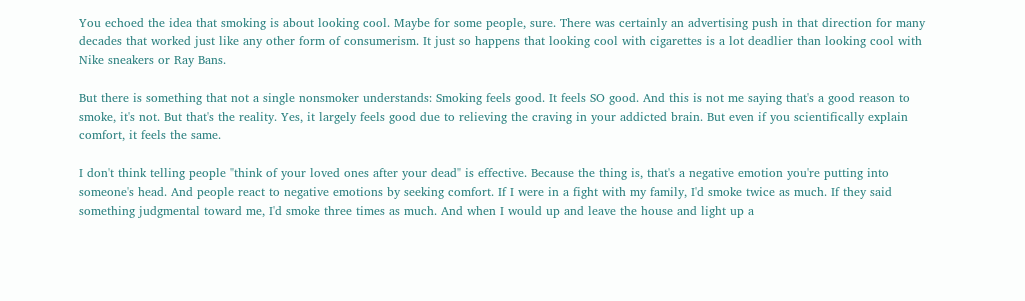You echoed the idea that smoking is about looking cool. Maybe for some people, sure. There was certainly an advertising push in that direction for many decades that worked just like any other form of consumerism. It just so happens that looking cool with cigarettes is a lot deadlier than looking cool with Nike sneakers or Ray Bans.

But there is something that not a single nonsmoker understands: Smoking feels good. It feels SO good. And this is not me saying that's a good reason to smoke, it's not. But that's the reality. Yes, it largely feels good due to relieving the craving in your addicted brain. But even if you scientifically explain comfort, it feels the same.

I don't think telling people "think of your loved ones after your dead" is effective. Because the thing is, that's a negative emotion you're putting into someone's head. And people react to negative emotions by seeking comfort. If I were in a fight with my family, I'd smoke twice as much. If they said something judgmental toward me, I'd smoke three times as much. And when I would up and leave the house and light up a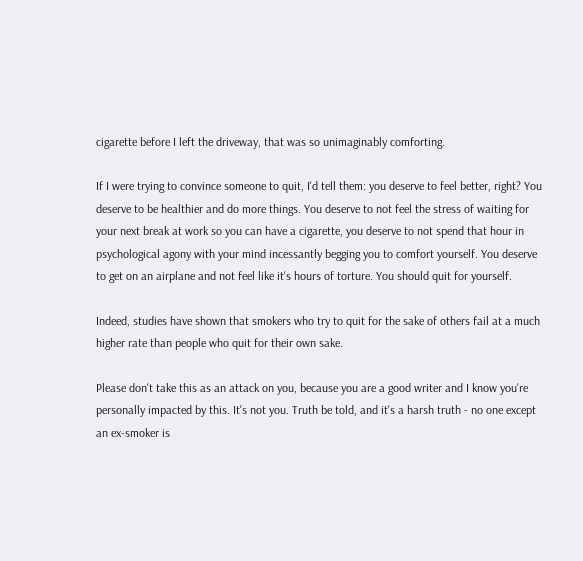cigarette before I left the driveway, that was so unimaginably comforting.

If I were trying to convince someone to quit, I'd tell them: you deserve to feel better, right? You deserve to be healthier and do more things. You deserve to not feel the stress of waiting for your next break at work so you can have a cigarette, you deserve to not spend that hour in psychological agony with your mind incessantly begging you to comfort yourself. You deserve to get on an airplane and not feel like it's hours of torture. You should quit for yourself.

Indeed, studies have shown that smokers who try to quit for the sake of others fail at a much higher rate than people who quit for their own sake.

Please don't take this as an attack on you, because you are a good writer and I know you're personally impacted by this. It's not you. Truth be told, and it's a harsh truth - no one except an ex-smoker is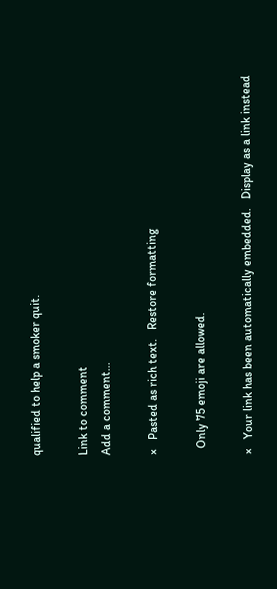qualified to help a smoker quit.

Link to comment
Add a comment...

×   Pasted as rich text.   Restore formatting

  Only 75 emoji are allowed.

×   Your link has been automatically embedded.   Display as a link instead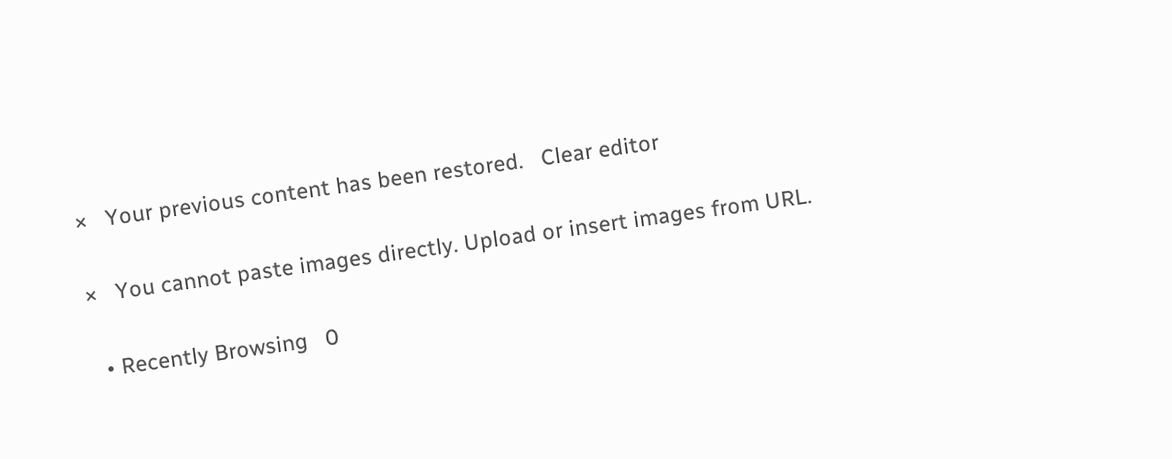×   Your previous content has been restored.   Clear editor

×   You cannot paste images directly. Upload or insert images from URL.

  • Recently Browsing   0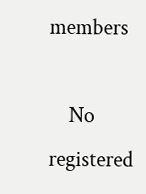members

    No registered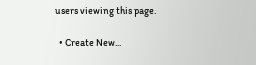users viewing this page.

  • Create New...